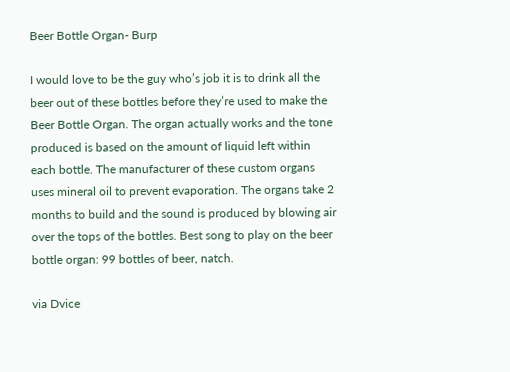Beer Bottle Organ- Burp

I would love to be the guy who’s job it is to drink all the beer out of these bottles before they’re used to make the Beer Bottle Organ. The organ actually works and the tone produced is based on the amount of liquid left within each bottle. The manufacturer of these custom organs uses mineral oil to prevent evaporation. The organs take 2 months to build and the sound is produced by blowing air over the tops of the bottles. Best song to play on the beer bottle organ: 99 bottles of beer, natch.

via Dvice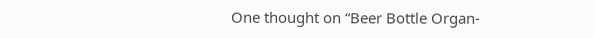One thought on “Beer Bottle Organ-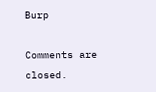Burp

Comments are closed.